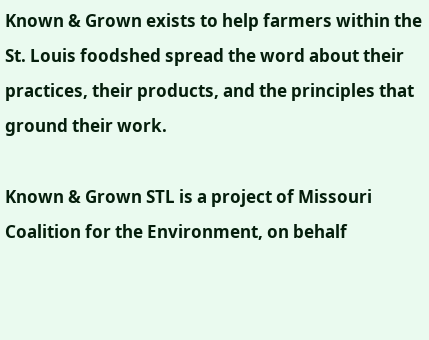Known & Grown exists to help farmers within the St. Louis foodshed spread the word about their practices, their products, and the principles that ground their work.

Known & Grown STL is a project of Missouri Coalition for the Environment, on behalf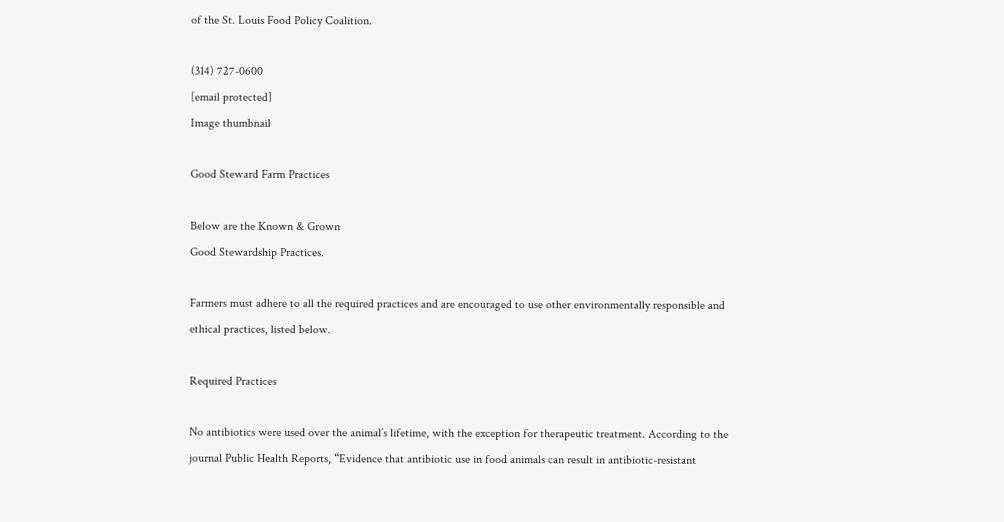of the St. Louis Food Policy Coalition.

(314) 727-0600
[email protected]
Image thumbnail

Good Steward Farm Practices

Below are the Known & Grown
Good Stewardship Practices.

Farmers must adhere to all the required practices and are encouraged to use other environmentally responsible and ethical practices, listed below.

Required Practices

No antibiotics were used over the animal’s lifetime, with the exception for therapeutic treatment. According to the journal Public Health Reports, “Evidence that antibiotic use in food animals can result in antibiotic-resistant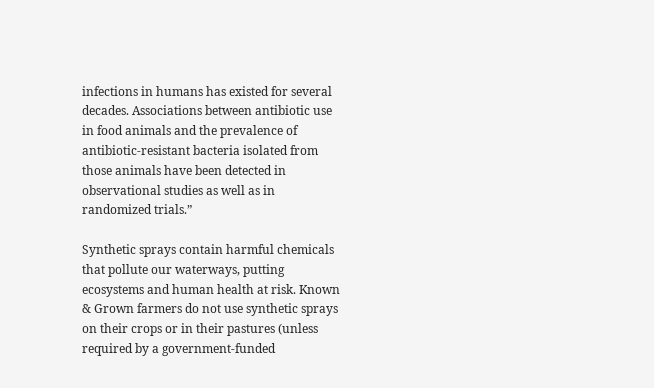infections in humans has existed for several decades. Associations between antibiotic use in food animals and the prevalence of antibiotic-resistant bacteria isolated from those animals have been detected in observational studies as well as in randomized trials.”

Synthetic sprays contain harmful chemicals that pollute our waterways, putting ecosystems and human health at risk. Known & Grown farmers do not use synthetic sprays on their crops or in their pastures (unless required by a government-funded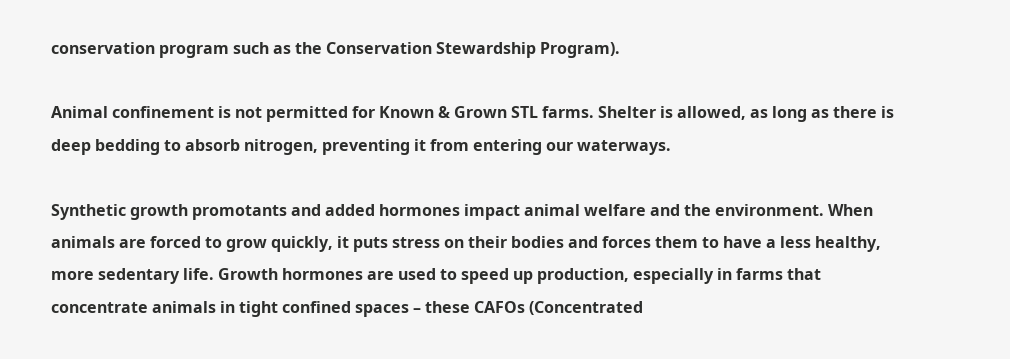conservation program such as the Conservation Stewardship Program).

Animal confinement is not permitted for Known & Grown STL farms. Shelter is allowed, as long as there is deep bedding to absorb nitrogen, preventing it from entering our waterways.

Synthetic growth promotants and added hormones impact animal welfare and the environment. When animals are forced to grow quickly, it puts stress on their bodies and forces them to have a less healthy, more sedentary life. Growth hormones are used to speed up production, especially in farms that concentrate animals in tight confined spaces – these CAFOs (Concentrated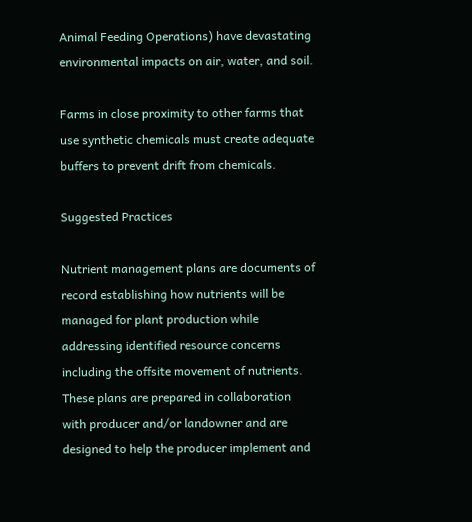Animal Feeding Operations) have devastating environmental impacts on air, water, and soil.

Farms in close proximity to other farms that use synthetic chemicals must create adequate buffers to prevent drift from chemicals.

Suggested Practices

Nutrient management plans are documents of record establishing how nutrients will be managed for plant production while addressing identified resource concerns including the offsite movement of nutrients.  These plans are prepared in collaboration with producer and/or landowner and are designed to help the producer implement and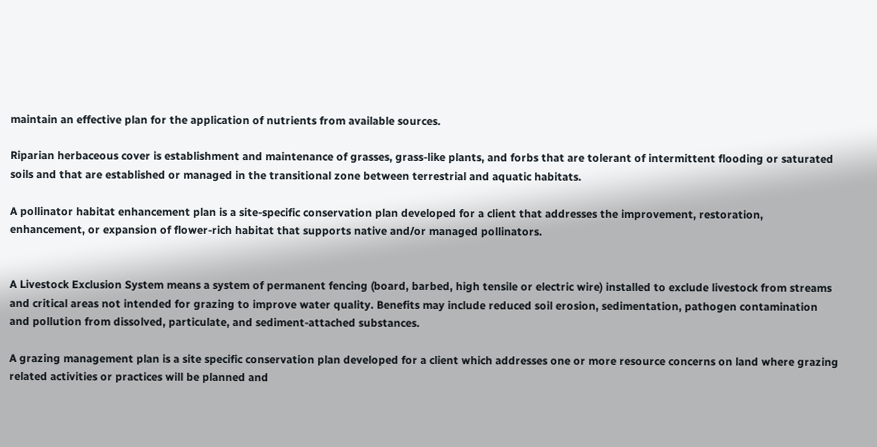maintain an effective plan for the application of nutrients from available sources.

Riparian herbaceous cover is establishment and maintenance of grasses, grass-like plants, and forbs that are tolerant of intermittent flooding or saturated soils and that are established or managed in the transitional zone between terrestrial and aquatic habitats.

A pollinator habitat enhancement plan is a site-specific conservation plan developed for a client that addresses the improvement, restoration, enhancement, or expansion of flower-rich habitat that supports native and/or managed pollinators.


A Livestock Exclusion System means a system of permanent fencing (board, barbed, high tensile or electric wire) installed to exclude livestock from streams and critical areas not intended for grazing to improve water quality. Benefits may include reduced soil erosion, sedimentation, pathogen contamination and pollution from dissolved, particulate, and sediment-attached substances.

A grazing management plan is a site specific conservation plan developed for a client which addresses one or more resource concerns on land where grazing related activities or practices will be planned and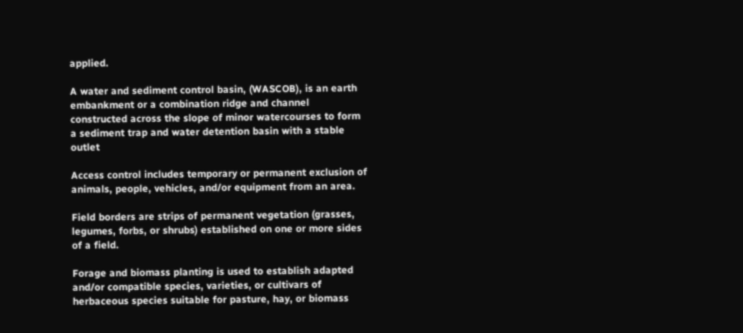applied.

A water and sediment control basin, (WASCOB), is an earth embankment or a combination ridge and channel constructed across the slope of minor watercourses to form a sediment trap and water detention basin with a stable outlet

Access control includes temporary or permanent exclusion of animals, people, vehicles, and/or equipment from an area.

Field borders are strips of permanent vegetation (grasses, legumes, forbs, or shrubs) established on one or more sides of a field.

Forage and biomass planting is used to establish adapted and/or compatible species, varieties, or cultivars of herbaceous species suitable for pasture, hay, or biomass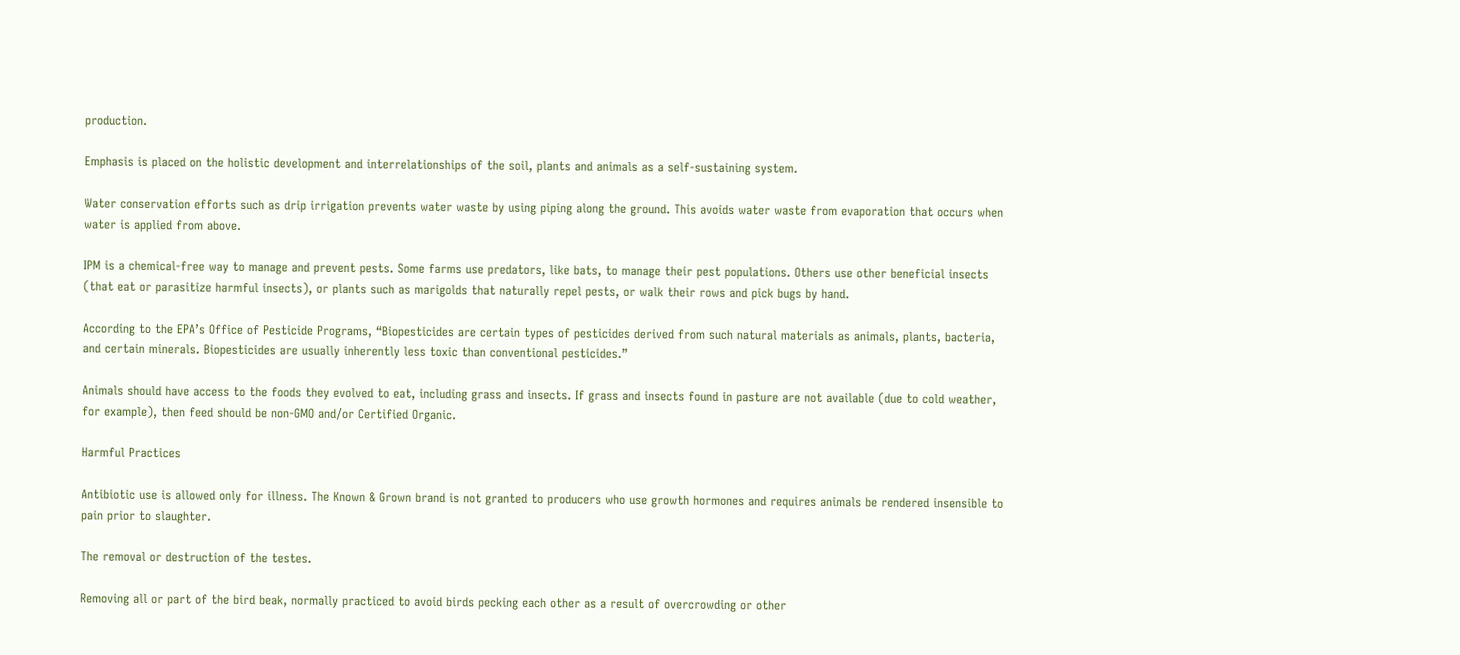production.

Emphasis is placed on the holistic development and interrelationships of the soil, plants and animals as a self-sustaining system.

Water conservation efforts such as drip irrigation prevents water waste by using piping along the ground. This avoids water waste from evaporation that occurs when water is applied from above.

IPM is a chemical-free way to manage and prevent pests. Some farms use predators, like bats, to manage their pest populations. Others use other beneficial insects (that eat or parasitize harmful insects), or plants such as marigolds that naturally repel pests, or walk their rows and pick bugs by hand.

According to the EPA’s Office of Pesticide Programs, “Biopesticides are certain types of pesticides derived from such natural materials as animals, plants, bacteria, and certain minerals. Biopesticides are usually inherently less toxic than conventional pesticides.”

Animals should have access to the foods they evolved to eat, including grass and insects. If grass and insects found in pasture are not available (due to cold weather, for example), then feed should be non-GMO and/or Certified Organic.

Harmful Practices

Antibiotic use is allowed only for illness. The Known & Grown brand is not granted to producers who use growth hormones and requires animals be rendered insensible to pain prior to slaughter.

The removal or destruction of the testes.

Removing all or part of the bird beak, normally practiced to avoid birds pecking each other as a result of overcrowding or other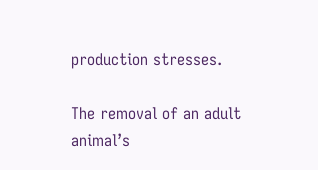production stresses.

The removal of an adult animal’s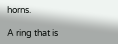horns.

A ring that is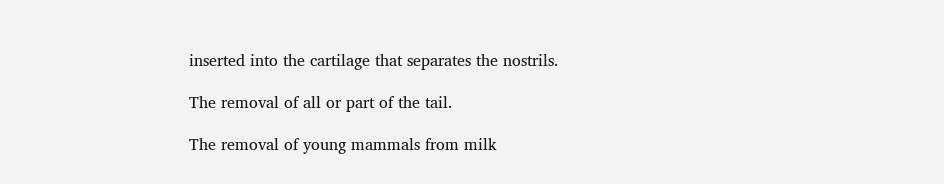inserted into the cartilage that separates the nostrils.

The removal of all or part of the tail.

The removal of young mammals from milk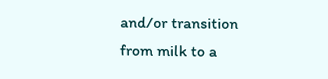and/or transition from milk to a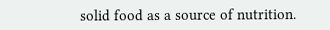solid food as a source of nutrition.